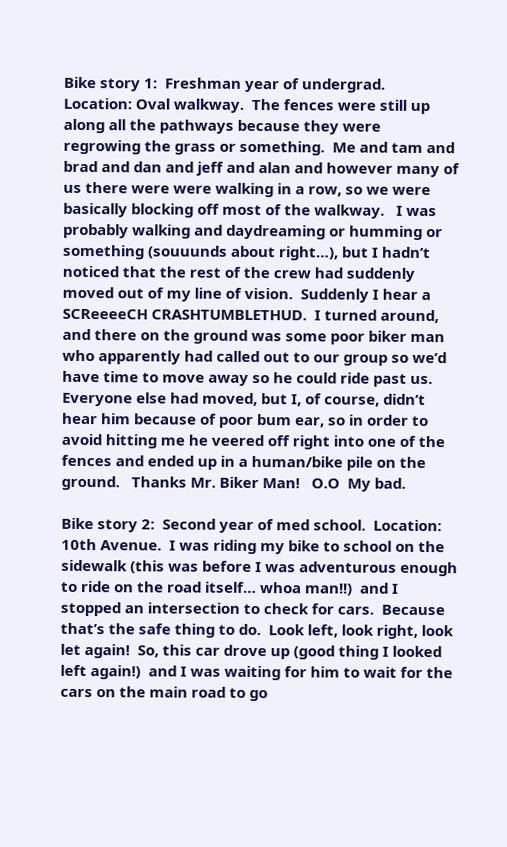Bike story 1:  Freshman year of undergrad.  Location: Oval walkway.  The fences were still up along all the pathways because they were regrowing the grass or something.  Me and tam and brad and dan and jeff and alan and however many of us there were were walking in a row, so we were basically blocking off most of the walkway.   I was probably walking and daydreaming or humming or something (souuunds about right…), but I hadn’t noticed that the rest of the crew had suddenly moved out of my line of vision.  Suddenly I hear a SCReeeeCH CRASHTUMBLETHUD.  I turned around, and there on the ground was some poor biker man who apparently had called out to our group so we’d have time to move away so he could ride past us.   Everyone else had moved, but I, of course, didn’t hear him because of poor bum ear, so in order to avoid hitting me he veered off right into one of the fences and ended up in a human/bike pile on the ground.   Thanks Mr. Biker Man!   O.O  My bad.

Bike story 2:  Second year of med school.  Location: 10th Avenue.  I was riding my bike to school on the sidewalk (this was before I was adventurous enough to ride on the road itself… whoa man!!)  and I stopped an intersection to check for cars.  Because that’s the safe thing to do.  Look left, look right, look let again!  So, this car drove up (good thing I looked left again!)  and I was waiting for him to wait for the cars on the main road to go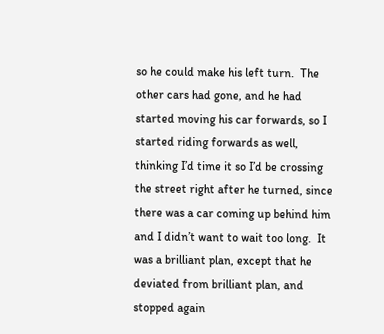so he could make his left turn.  The other cars had gone, and he had started moving his car forwards, so I started riding forwards as well, thinking I’d time it so I’d be crossing the street right after he turned, since there was a car coming up behind him and I didn’t want to wait too long.  It was a brilliant plan, except that he deviated from brilliant plan, and stopped again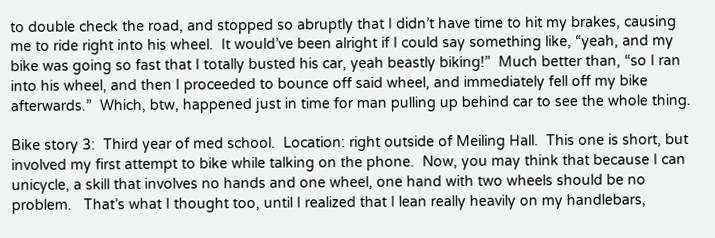to double check the road, and stopped so abruptly that I didn’t have time to hit my brakes, causing me to ride right into his wheel.  It would’ve been alright if I could say something like, “yeah, and my bike was going so fast that I totally busted his car, yeah beastly biking!”  Much better than, “so I ran into his wheel, and then I proceeded to bounce off said wheel, and immediately fell off my bike afterwards.”  Which, btw, happened just in time for man pulling up behind car to see the whole thing.

Bike story 3:  Third year of med school.  Location: right outside of Meiling Hall.  This one is short, but involved my first attempt to bike while talking on the phone.  Now, you may think that because I can unicycle, a skill that involves no hands and one wheel, one hand with two wheels should be no problem.   That’s what I thought too, until I realized that I lean really heavily on my handlebars,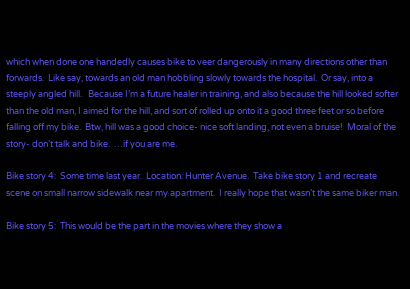which when done one handedly causes bike to veer dangerously in many directions other than forwards.  Like say, towards an old man hobbling slowly towards the hospital.  Or say, into a steeply angled hill.   Because I’m a future healer in training, and also because the hill looked softer than the old man, I aimed for the hill, and sort of rolled up onto it a good three feet or so before falling off my bike.  Btw, hill was a good choice- nice soft landing, not even a bruise!  Moral of the story- don’t talk and bike.  …if you are me.

Bike story 4:  Some time last year.  Location: Hunter Avenue.  Take bike story 1 and recreate scene on small narrow sidewalk near my apartment.  I really hope that wasn’t the same biker man.

Bike story 5:  This would be the part in the movies where they show a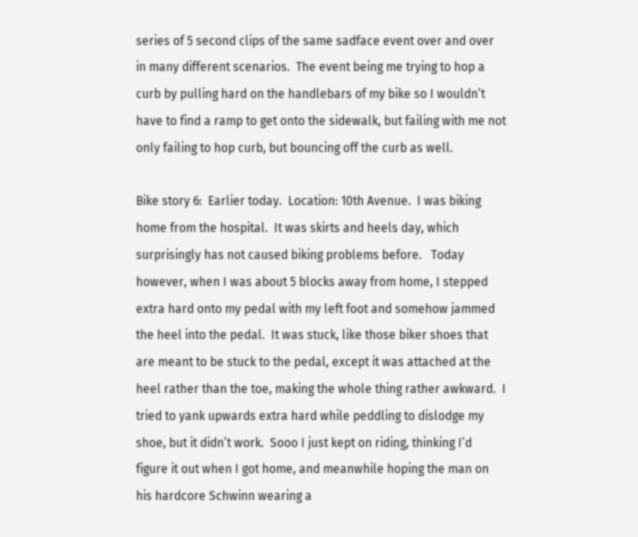series of 5 second clips of the same sadface event over and over in many different scenarios.  The event being me trying to hop a curb by pulling hard on the handlebars of my bike so I wouldn’t have to find a ramp to get onto the sidewalk, but failing with me not only failing to hop curb, but bouncing off the curb as well.

Bike story 6:  Earlier today.  Location: 10th Avenue.  I was biking home from the hospital.  It was skirts and heels day, which surprisingly has not caused biking problems before.   Today however, when I was about 5 blocks away from home, I stepped extra hard onto my pedal with my left foot and somehow jammed the heel into the pedal.  It was stuck, like those biker shoes that are meant to be stuck to the pedal, except it was attached at the heel rather than the toe, making the whole thing rather awkward.  I tried to yank upwards extra hard while peddling to dislodge my shoe, but it didn’t work.  Sooo I just kept on riding, thinking I’d figure it out when I got home, and meanwhile hoping the man on his hardcore Schwinn wearing a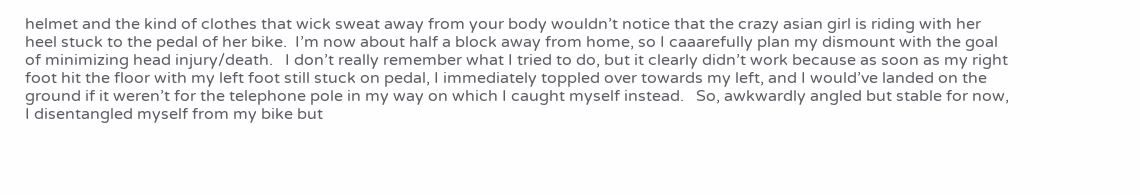helmet and the kind of clothes that wick sweat away from your body wouldn’t notice that the crazy asian girl is riding with her heel stuck to the pedal of her bike.  I’m now about half a block away from home, so I caaarefully plan my dismount with the goal of minimizing head injury/death.   I don’t really remember what I tried to do, but it clearly didn’t work because as soon as my right foot hit the floor with my left foot still stuck on pedal, I immediately toppled over towards my left, and I would’ve landed on the ground if it weren’t for the telephone pole in my way on which I caught myself instead.   So, awkwardly angled but stable for now, I disentangled myself from my bike but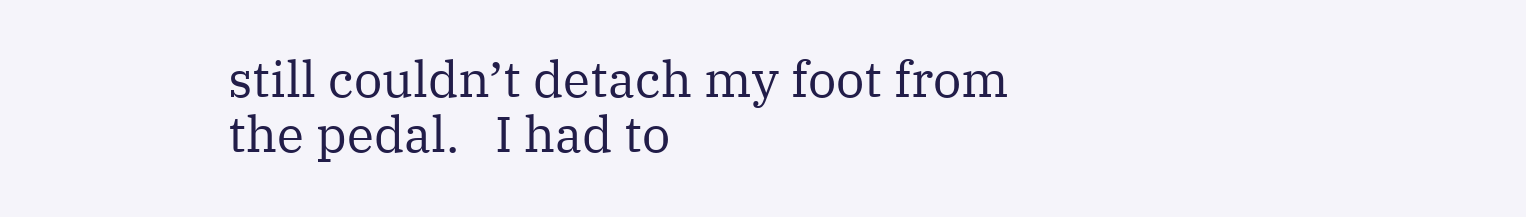still couldn’t detach my foot from the pedal.   I had to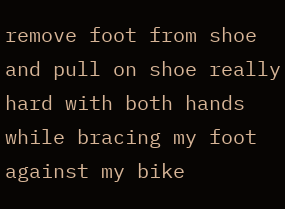remove foot from shoe and pull on shoe really hard with both hands while bracing my foot against my bike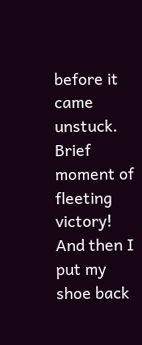before it came unstuck.  Brief moment of fleeting victory!  And then I put my shoe back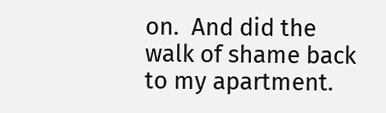on.  And did the walk of shame back to my apartment.